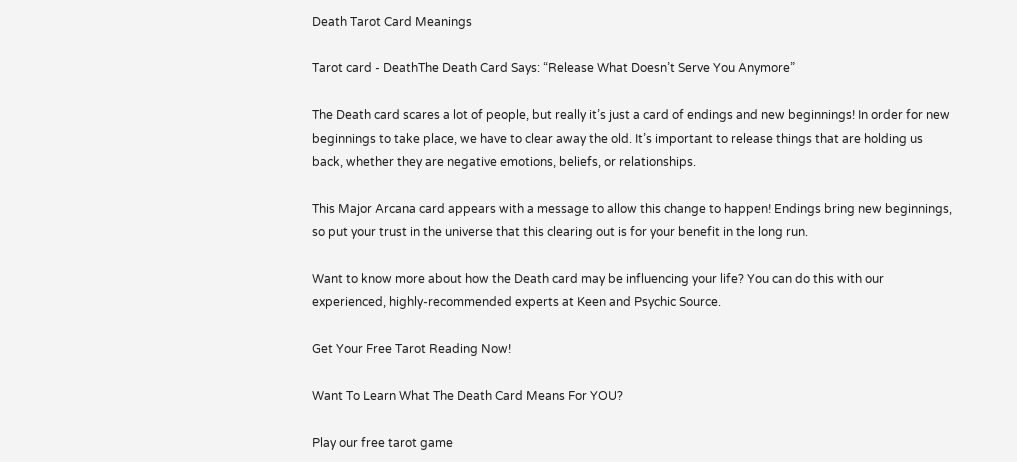Death Tarot Card Meanings

Tarot card - DeathThe Death Card Says: “Release What Doesn’t Serve You Anymore”

The Death card scares a lot of people, but really it’s just a card of endings and new beginnings! In order for new beginnings to take place, we have to clear away the old. It’s important to release things that are holding us back, whether they are negative emotions, beliefs, or relationships.

This Major Arcana card appears with a message to allow this change to happen! Endings bring new beginnings, so put your trust in the universe that this clearing out is for your benefit in the long run.

Want to know more about how the Death card may be influencing your life? You can do this with our experienced, highly-recommended experts at Keen and Psychic Source.

Get Your Free Tarot Reading Now!

Want To Learn What The Death Card Means For YOU?

Play our free tarot game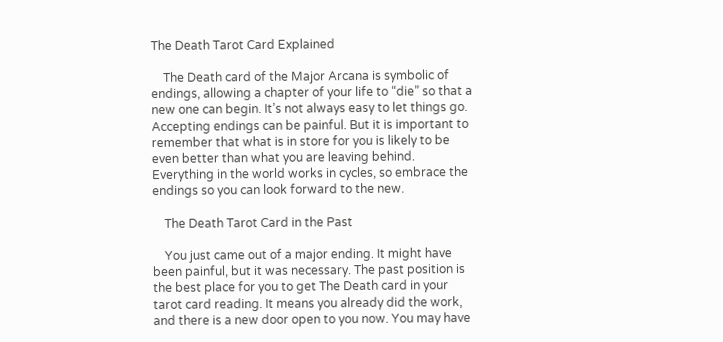The Death Tarot Card Explained

    The Death card of the Major Arcana is symbolic of endings, allowing a chapter of your life to “die” so that a new one can begin. It’s not always easy to let things go. Accepting endings can be painful. But it is important to remember that what is in store for you is likely to be even better than what you are leaving behind. Everything in the world works in cycles, so embrace the endings so you can look forward to the new.

    The Death Tarot Card in the Past

    You just came out of a major ending. It might have been painful, but it was necessary. The past position is the best place for you to get The Death card in your tarot card reading. It means you already did the work, and there is a new door open to you now. You may have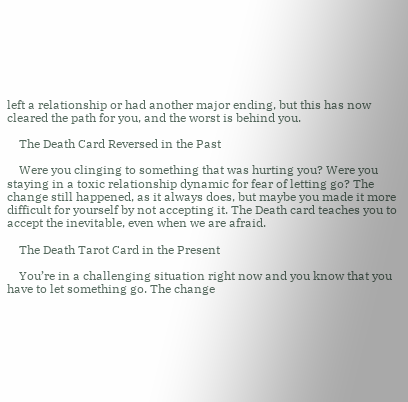left a relationship or had another major ending, but this has now cleared the path for you, and the worst is behind you.

    The Death Card Reversed in the Past

    Were you clinging to something that was hurting you? Were you staying in a toxic relationship dynamic for fear of letting go? The change still happened, as it always does, but maybe you made it more difficult for yourself by not accepting it. The Death card teaches you to accept the inevitable, even when we are afraid.

    The Death Tarot Card in the Present

    You’re in a challenging situation right now and you know that you have to let something go. The change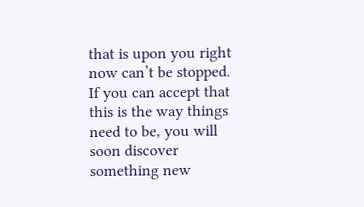that is upon you right now can’t be stopped. If you can accept that this is the way things need to be, you will soon discover something new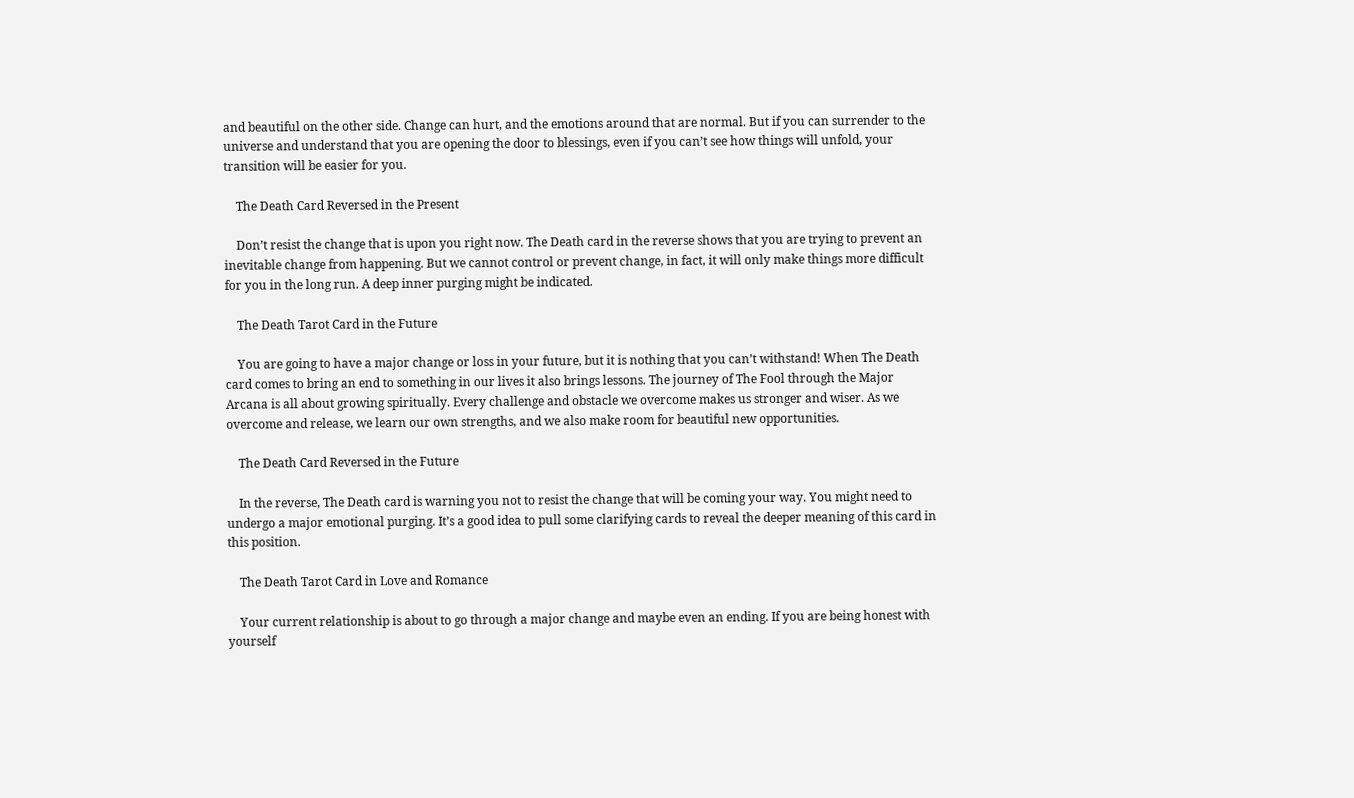and beautiful on the other side. Change can hurt, and the emotions around that are normal. But if you can surrender to the universe and understand that you are opening the door to blessings, even if you can’t see how things will unfold, your transition will be easier for you.

    The Death Card Reversed in the Present

    Don’t resist the change that is upon you right now. The Death card in the reverse shows that you are trying to prevent an inevitable change from happening. But we cannot control or prevent change, in fact, it will only make things more difficult for you in the long run. A deep inner purging might be indicated.

    The Death Tarot Card in the Future

    You are going to have a major change or loss in your future, but it is nothing that you can’t withstand! When The Death card comes to bring an end to something in our lives it also brings lessons. The journey of The Fool through the Major Arcana is all about growing spiritually. Every challenge and obstacle we overcome makes us stronger and wiser. As we overcome and release, we learn our own strengths, and we also make room for beautiful new opportunities.

    The Death Card Reversed in the Future

    In the reverse, The Death card is warning you not to resist the change that will be coming your way. You might need to undergo a major emotional purging. It’s a good idea to pull some clarifying cards to reveal the deeper meaning of this card in this position.

    The Death Tarot Card in Love and Romance

    Your current relationship is about to go through a major change and maybe even an ending. If you are being honest with yourself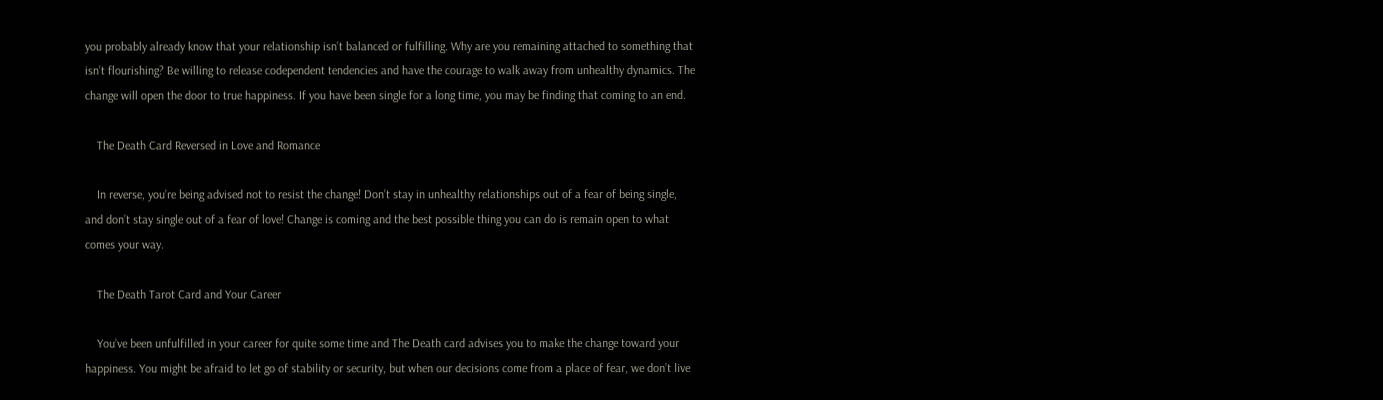you probably already know that your relationship isn’t balanced or fulfilling. Why are you remaining attached to something that isn’t flourishing? Be willing to release codependent tendencies and have the courage to walk away from unhealthy dynamics. The change will open the door to true happiness. If you have been single for a long time, you may be finding that coming to an end.

    The Death Card Reversed in Love and Romance

    In reverse, you’re being advised not to resist the change! Don’t stay in unhealthy relationships out of a fear of being single, and don’t stay single out of a fear of love! Change is coming and the best possible thing you can do is remain open to what comes your way.

    The Death Tarot Card and Your Career

    You’ve been unfulfilled in your career for quite some time and The Death card advises you to make the change toward your happiness. You might be afraid to let go of stability or security, but when our decisions come from a place of fear, we don’t live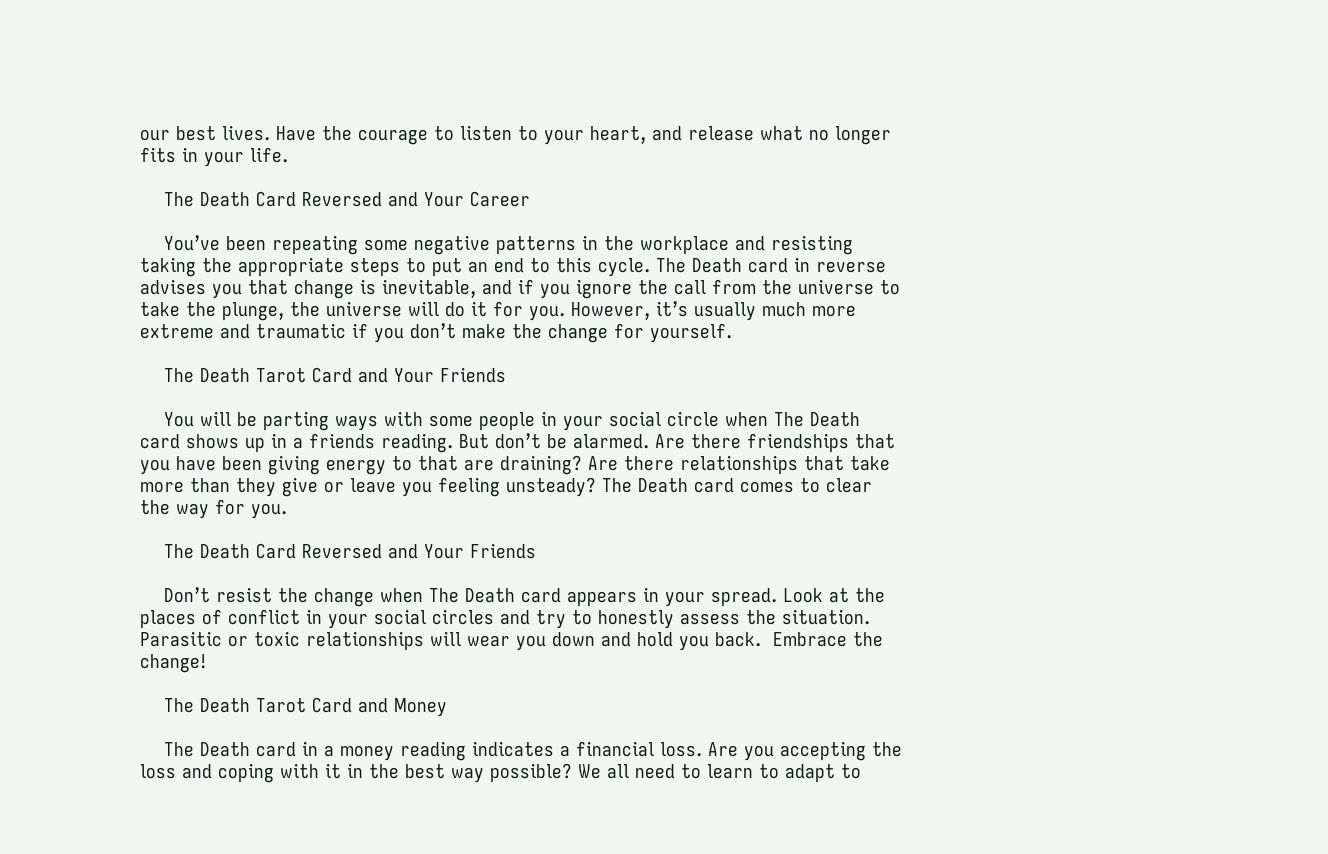our best lives. Have the courage to listen to your heart, and release what no longer fits in your life.

    The Death Card Reversed and Your Career

    You’ve been repeating some negative patterns in the workplace and resisting taking the appropriate steps to put an end to this cycle. The Death card in reverse advises you that change is inevitable, and if you ignore the call from the universe to take the plunge, the universe will do it for you. However, it’s usually much more extreme and traumatic if you don’t make the change for yourself.

    The Death Tarot Card and Your Friends

    You will be parting ways with some people in your social circle when The Death card shows up in a friends reading. But don’t be alarmed. Are there friendships that you have been giving energy to that are draining? Are there relationships that take more than they give or leave you feeling unsteady? The Death card comes to clear the way for you.

    The Death Card Reversed and Your Friends

    Don’t resist the change when The Death card appears in your spread. Look at the places of conflict in your social circles and try to honestly assess the situation. Parasitic or toxic relationships will wear you down and hold you back.  Embrace the change!

    The Death Tarot Card and Money

    The Death card in a money reading indicates a financial loss. Are you accepting the loss and coping with it in the best way possible? We all need to learn to adapt to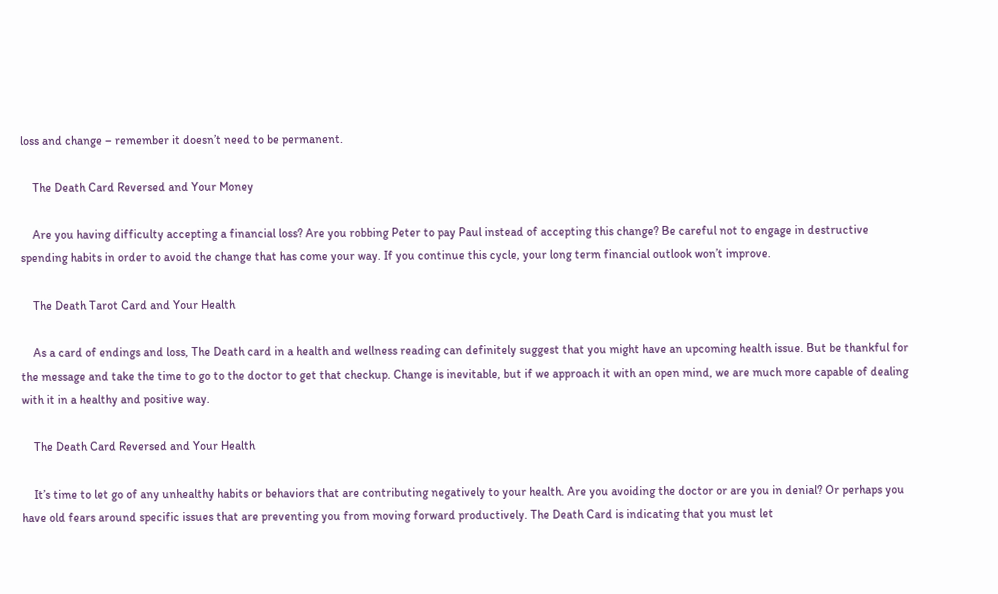loss and change – remember it doesn’t need to be permanent.

    The Death Card Reversed and Your Money

    Are you having difficulty accepting a financial loss? Are you robbing Peter to pay Paul instead of accepting this change? Be careful not to engage in destructive spending habits in order to avoid the change that has come your way. If you continue this cycle, your long term financial outlook won’t improve.

    The Death Tarot Card and Your Health

    As a card of endings and loss, The Death card in a health and wellness reading can definitely suggest that you might have an upcoming health issue. But be thankful for the message and take the time to go to the doctor to get that checkup. Change is inevitable, but if we approach it with an open mind, we are much more capable of dealing with it in a healthy and positive way.

    The Death Card Reversed and Your Health

    It’s time to let go of any unhealthy habits or behaviors that are contributing negatively to your health. Are you avoiding the doctor or are you in denial? Or perhaps you have old fears around specific issues that are preventing you from moving forward productively. The Death Card is indicating that you must let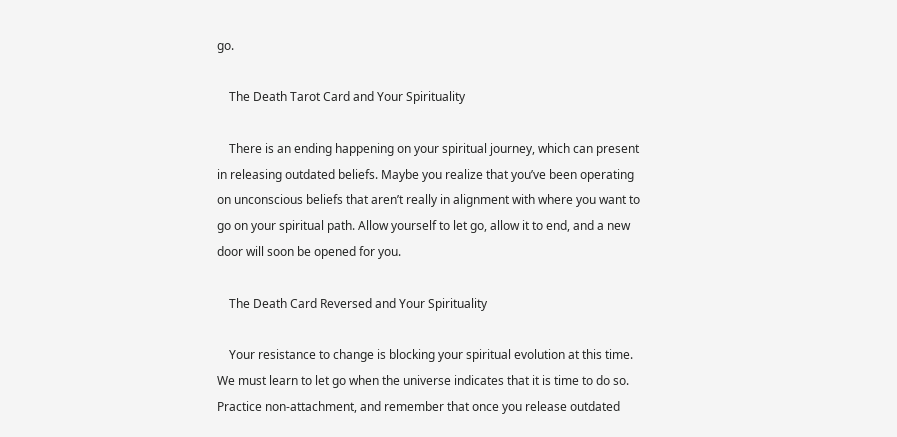go.

    The Death Tarot Card and Your Spirituality

    There is an ending happening on your spiritual journey, which can present in releasing outdated beliefs. Maybe you realize that you’ve been operating on unconscious beliefs that aren’t really in alignment with where you want to go on your spiritual path. Allow yourself to let go, allow it to end, and a new door will soon be opened for you.

    The Death Card Reversed and Your Spirituality

    Your resistance to change is blocking your spiritual evolution at this time. We must learn to let go when the universe indicates that it is time to do so. Practice non-attachment, and remember that once you release outdated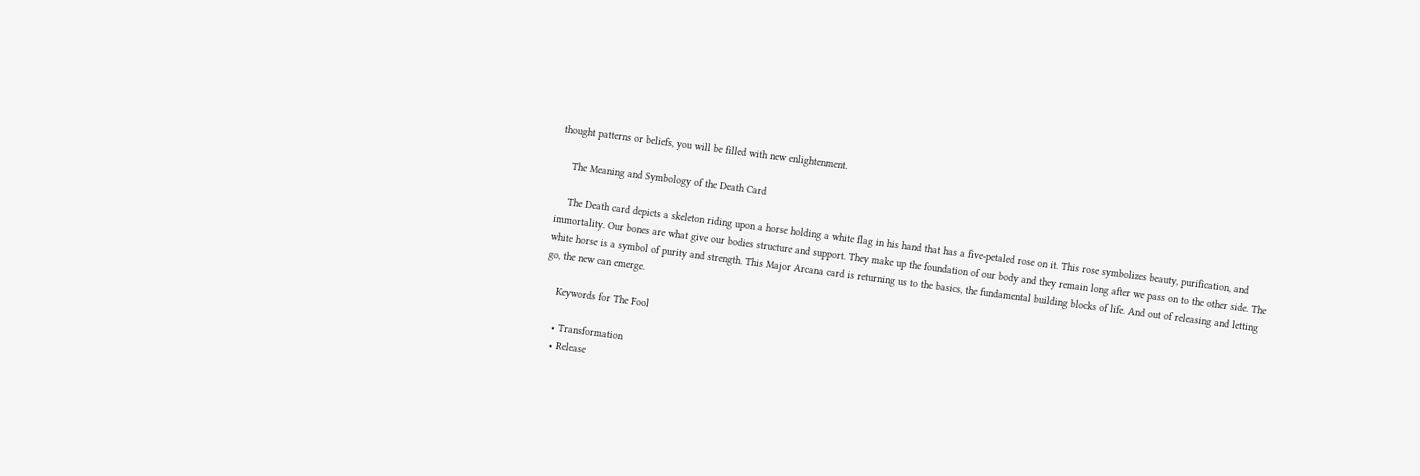thought patterns or beliefs, you will be filled with new enlightenment.

    The Meaning and Symbology of the Death Card

    The Death card depicts a skeleton riding upon a horse holding a white flag in his hand that has a five-petaled rose on it. This rose symbolizes beauty, purification, and immortality. Our bones are what give our bodies structure and support. They make up the foundation of our body and they remain long after we pass on to the other side. The white horse is a symbol of purity and strength. This Major Arcana card is returning us to the basics, the fundamental building blocks of life. And out of releasing and letting go, the new can emerge.

    Keywords for The Fool

    • Transformation
    • Release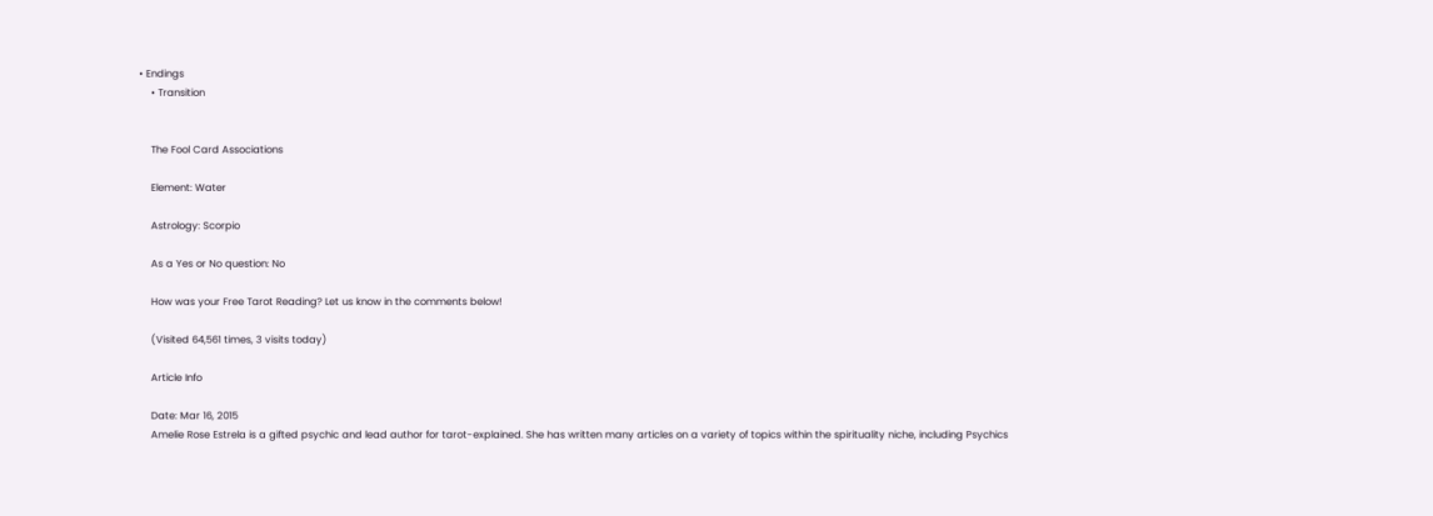• Endings
    • Transition


    The Fool Card Associations

    Element: Water

    Astrology: Scorpio

    As a Yes or No question: No

    How was your Free Tarot Reading? Let us know in the comments below!

    (Visited 64,561 times, 3 visits today)

    Article Info

    Date: Mar 16, 2015
    Amelie Rose Estrela is a gifted psychic and lead author for tarot-explained. She has written many articles on a variety of topics within the spirituality niche, including Psychics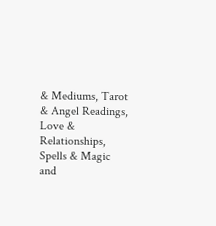& Mediums, Tarot & Angel Readings, Love & Relationships, Spells & Magic and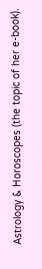Astrology & Horoscopes (the topic of her e-book).